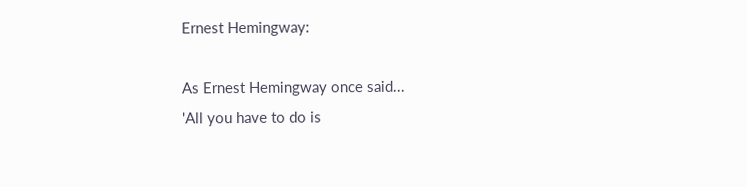Ernest Hemingway:

As Ernest Hemingway once said...
'All you have to do is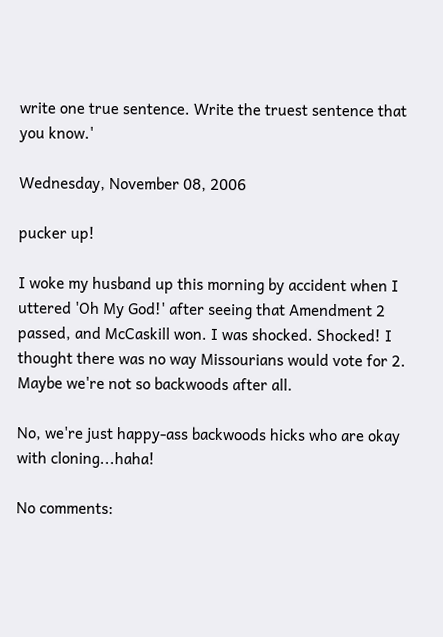write one true sentence. Write the truest sentence that you know.'

Wednesday, November 08, 2006

pucker up!

I woke my husband up this morning by accident when I uttered 'Oh My God!' after seeing that Amendment 2 passed, and McCaskill won. I was shocked. Shocked! I thought there was no way Missourians would vote for 2. Maybe we're not so backwoods after all.

No, we're just happy-ass backwoods hicks who are okay with cloning...haha!

No comments: